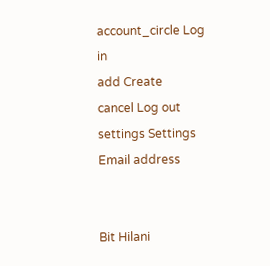account_circle Log in
add Create
cancel Log out
settings Settings
Email address


Bit Hilani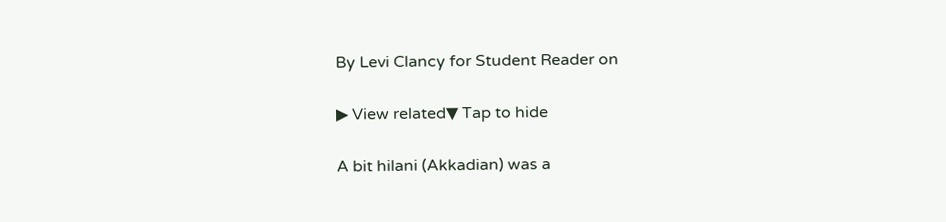By Levi Clancy for Student Reader on

▶ View related▼ Tap to hide

A bit hilani (Akkadian) was a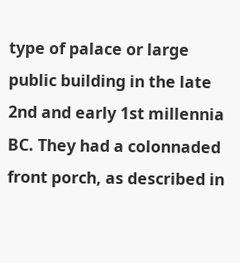type of palace or large public building in the late 2nd and early 1st millennia BC. They had a colonnaded front porch, as described in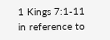1 Kings 7:1-11 in reference to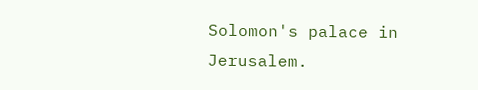Solomon's palace in Jerusalem.